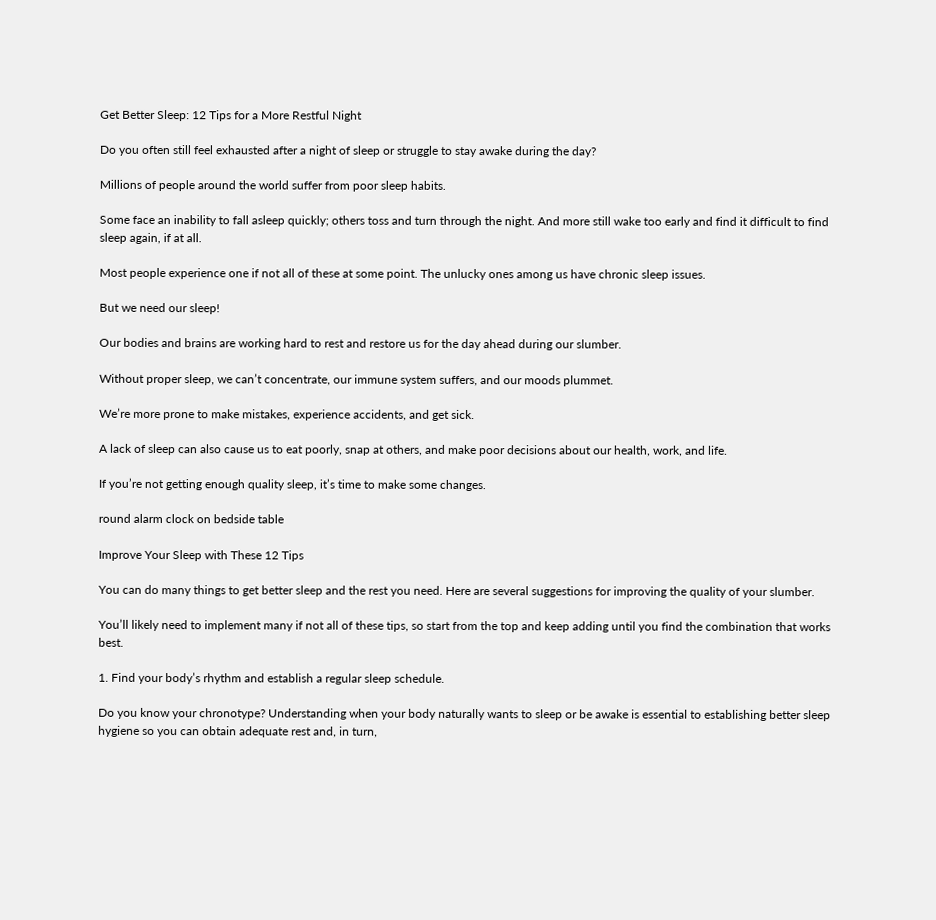Get Better Sleep: 12 Tips for a More Restful Night

Do you often still feel exhausted after a night of sleep or struggle to stay awake during the day?

Millions of people around the world suffer from poor sleep habits.

Some face an inability to fall asleep quickly; others toss and turn through the night. And more still wake too early and find it difficult to find sleep again, if at all.

Most people experience one if not all of these at some point. The unlucky ones among us have chronic sleep issues.

But we need our sleep!

Our bodies and brains are working hard to rest and restore us for the day ahead during our slumber.

Without proper sleep, we can’t concentrate, our immune system suffers, and our moods plummet.

We’re more prone to make mistakes, experience accidents, and get sick.

A lack of sleep can also cause us to eat poorly, snap at others, and make poor decisions about our health, work, and life.

If you’re not getting enough quality sleep, it’s time to make some changes.

round alarm clock on bedside table

Improve Your Sleep with These 12 Tips

You can do many things to get better sleep and the rest you need. Here are several suggestions for improving the quality of your slumber.

You’ll likely need to implement many if not all of these tips, so start from the top and keep adding until you find the combination that works best.

1. Find your body’s rhythm and establish a regular sleep schedule.

Do you know your chronotype? Understanding when your body naturally wants to sleep or be awake is essential to establishing better sleep hygiene so you can obtain adequate rest and, in turn,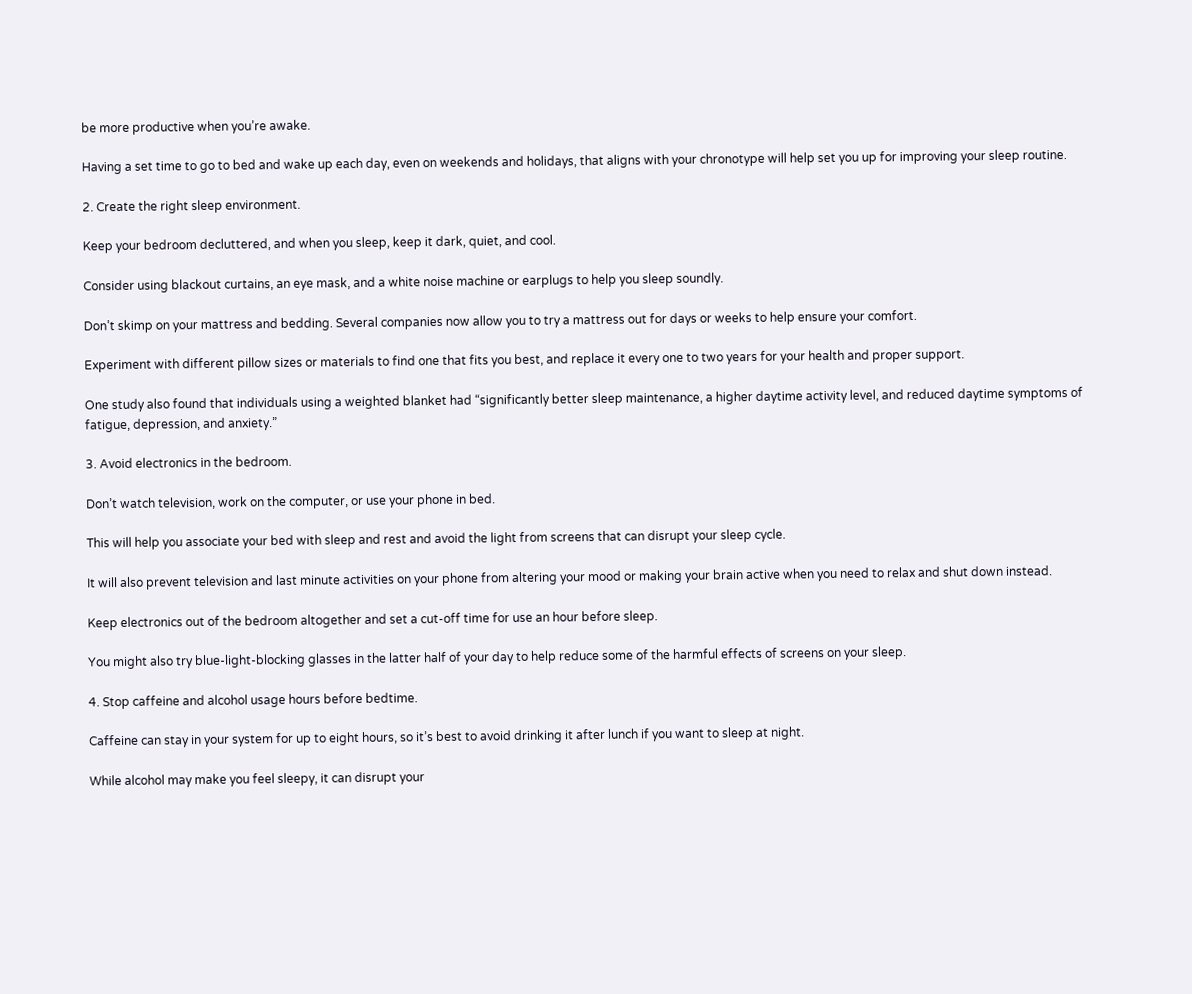be more productive when you’re awake.

Having a set time to go to bed and wake up each day, even on weekends and holidays, that aligns with your chronotype will help set you up for improving your sleep routine.

2. Create the right sleep environment.

Keep your bedroom decluttered, and when you sleep, keep it dark, quiet, and cool.

Consider using blackout curtains, an eye mask, and a white noise machine or earplugs to help you sleep soundly.

Don’t skimp on your mattress and bedding. Several companies now allow you to try a mattress out for days or weeks to help ensure your comfort.

Experiment with different pillow sizes or materials to find one that fits you best, and replace it every one to two years for your health and proper support.

One study also found that individuals using a weighted blanket had “significantly better sleep maintenance, a higher daytime activity level, and reduced daytime symptoms of fatigue, depression, and anxiety.”

3. Avoid electronics in the bedroom.

Don’t watch television, work on the computer, or use your phone in bed.

This will help you associate your bed with sleep and rest and avoid the light from screens that can disrupt your sleep cycle.

It will also prevent television and last minute activities on your phone from altering your mood or making your brain active when you need to relax and shut down instead.

Keep electronics out of the bedroom altogether and set a cut-off time for use an hour before sleep.

You might also try blue-light-blocking glasses in the latter half of your day to help reduce some of the harmful effects of screens on your sleep.

4. Stop caffeine and alcohol usage hours before bedtime.

Caffeine can stay in your system for up to eight hours, so it’s best to avoid drinking it after lunch if you want to sleep at night.

While alcohol may make you feel sleepy, it can disrupt your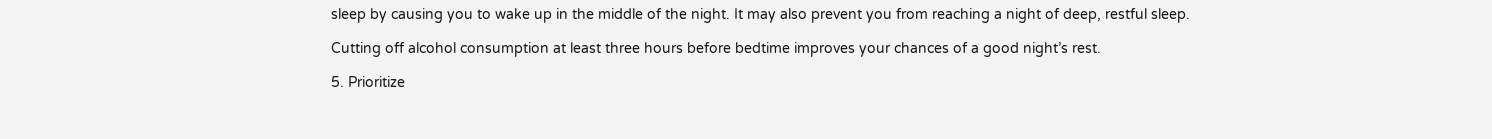sleep by causing you to wake up in the middle of the night. It may also prevent you from reaching a night of deep, restful sleep.

Cutting off alcohol consumption at least three hours before bedtime improves your chances of a good night’s rest.

5. Prioritize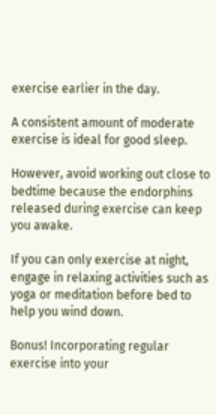exercise earlier in the day.

A consistent amount of moderate exercise is ideal for good sleep.

However, avoid working out close to bedtime because the endorphins released during exercise can keep you awake.

If you can only exercise at night, engage in relaxing activities such as yoga or meditation before bed to help you wind down.

Bonus! Incorporating regular exercise into your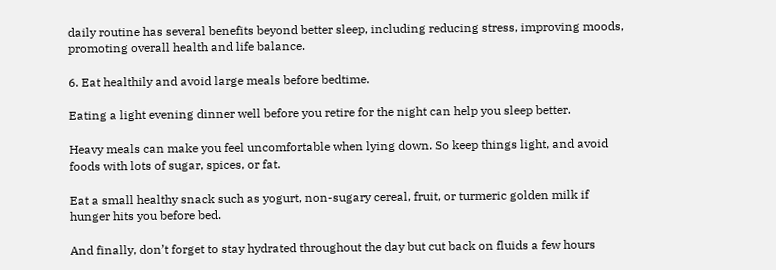daily routine has several benefits beyond better sleep, including reducing stress, improving moods, promoting overall health and life balance.

6. Eat healthily and avoid large meals before bedtime.

Eating a light evening dinner well before you retire for the night can help you sleep better.

Heavy meals can make you feel uncomfortable when lying down. So keep things light, and avoid foods with lots of sugar, spices, or fat.

Eat a small healthy snack such as yogurt, non-sugary cereal, fruit, or turmeric golden milk if hunger hits you before bed.

And finally, don’t forget to stay hydrated throughout the day but cut back on fluids a few hours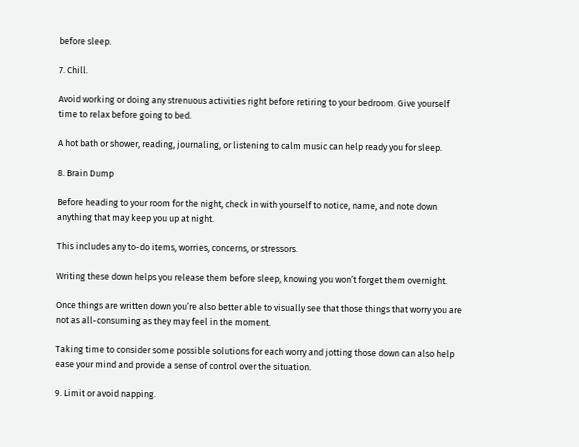before sleep.

7. Chill.

Avoid working or doing any strenuous activities right before retiring to your bedroom. Give yourself time to relax before going to bed.

A hot bath or shower, reading, journaling, or listening to calm music can help ready you for sleep.

8. Brain Dump

Before heading to your room for the night, check in with yourself to notice, name, and note down anything that may keep you up at night.

This includes any to-do items, worries, concerns, or stressors.

Writing these down helps you release them before sleep, knowing you won’t forget them overnight.

Once things are written down you’re also better able to visually see that those things that worry you are not as all-consuming as they may feel in the moment.

Taking time to consider some possible solutions for each worry and jotting those down can also help ease your mind and provide a sense of control over the situation.

9. Limit or avoid napping.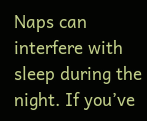Naps can interfere with sleep during the night. If you’ve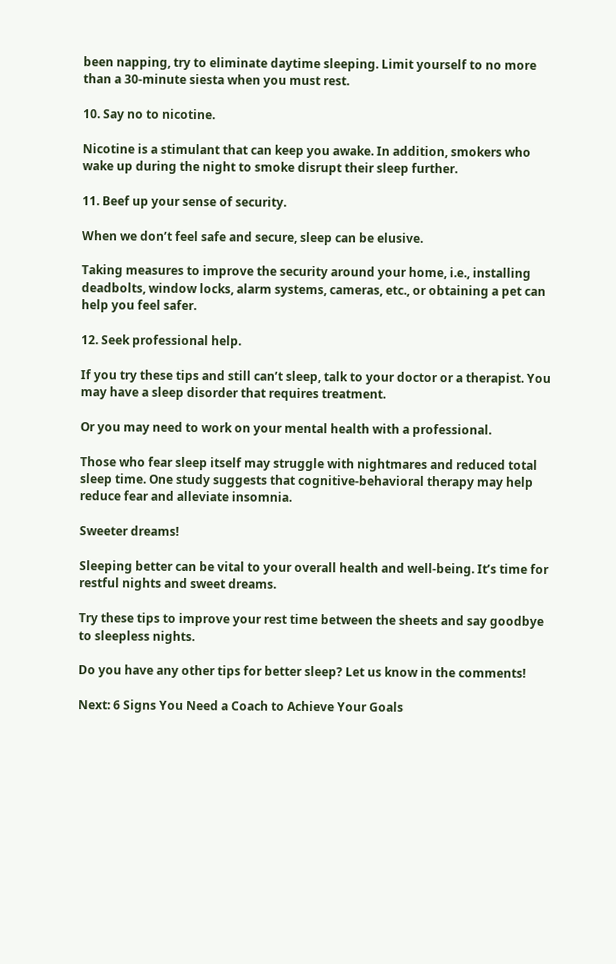been napping, try to eliminate daytime sleeping. Limit yourself to no more than a 30-minute siesta when you must rest.

10. Say no to nicotine.

Nicotine is a stimulant that can keep you awake. In addition, smokers who wake up during the night to smoke disrupt their sleep further.

11. Beef up your sense of security.

When we don’t feel safe and secure, sleep can be elusive.

Taking measures to improve the security around your home, i.e., installing deadbolts, window locks, alarm systems, cameras, etc., or obtaining a pet can help you feel safer.

12. Seek professional help.

If you try these tips and still can’t sleep, talk to your doctor or a therapist. You may have a sleep disorder that requires treatment.

Or you may need to work on your mental health with a professional.

Those who fear sleep itself may struggle with nightmares and reduced total sleep time. One study suggests that cognitive-behavioral therapy may help reduce fear and alleviate insomnia.

Sweeter dreams!

Sleeping better can be vital to your overall health and well-being. It’s time for restful nights and sweet dreams.

Try these tips to improve your rest time between the sheets and say goodbye to sleepless nights.

Do you have any other tips for better sleep? Let us know in the comments!

Next: 6 Signs You Need a Coach to Achieve Your Goals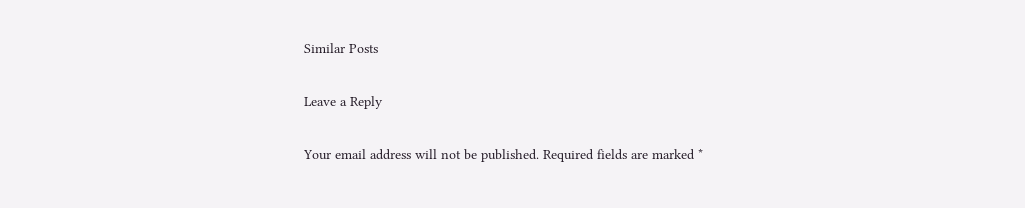Similar Posts

Leave a Reply

Your email address will not be published. Required fields are marked *